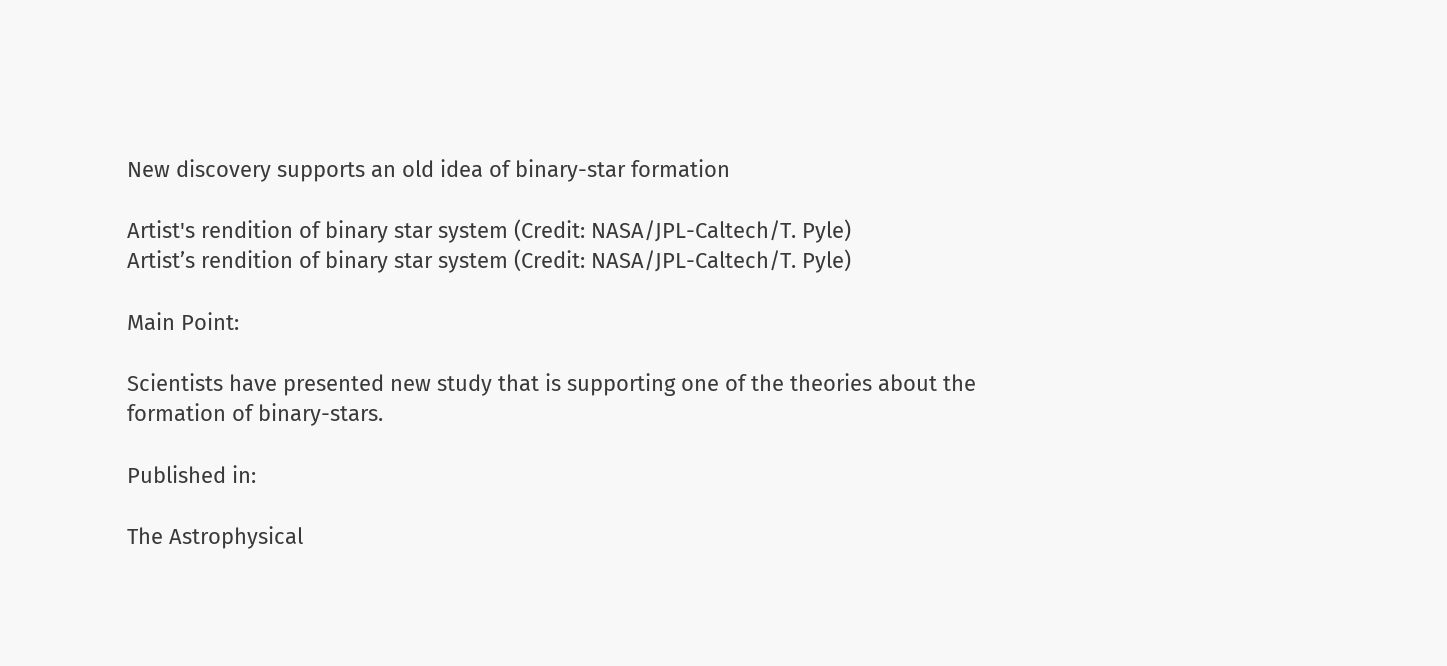New discovery supports an old idea of binary-star formation

Artist's rendition of binary star system (Credit: NASA/JPL-Caltech/T. Pyle)
Artist’s rendition of binary star system (Credit: NASA/JPL-Caltech/T. Pyle)

Main Point:

Scientists have presented new study that is supporting one of the theories about the formation of binary-stars.

Published in:

The Astrophysical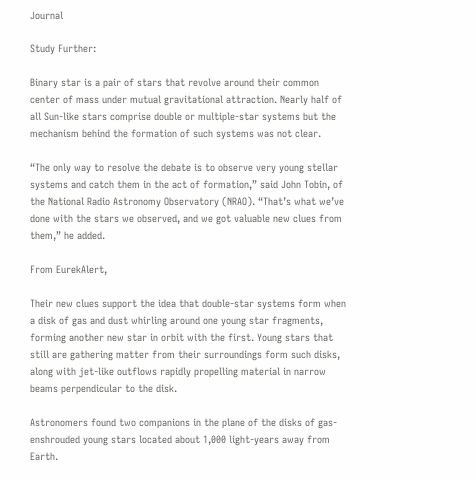Journal

Study Further:

Binary star is a pair of stars that revolve around their common center of mass under mutual gravitational attraction. Nearly half of all Sun-like stars comprise double or multiple-star systems but the mechanism behind the formation of such systems was not clear.

“The only way to resolve the debate is to observe very young stellar systems and catch them in the act of formation,” said John Tobin, of the National Radio Astronomy Observatory (NRAO). “That’s what we’ve done with the stars we observed, and we got valuable new clues from them,” he added.

From EurekAlert,

Their new clues support the idea that double-star systems form when a disk of gas and dust whirling around one young star fragments, forming another new star in orbit with the first. Young stars that still are gathering matter from their surroundings form such disks, along with jet-like outflows rapidly propelling material in narrow beams perpendicular to the disk.

Astronomers found two companions in the plane of the disks of gas-enshrouded young stars located about 1,000 light-years away from Earth.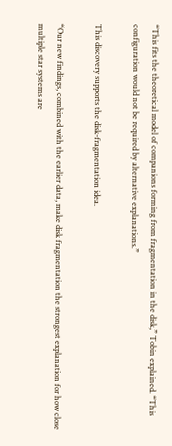“This fits the theoretical model of companions forming from fragmentation in the disk,” Tobin explained. “This configuration would not be required by alternative explanations.”

This discovery supports the disk-fragmentation idea.

“Our new findings, combined with the earlier data, make disk fragmentation the strongest explanation for how close multiple star systems are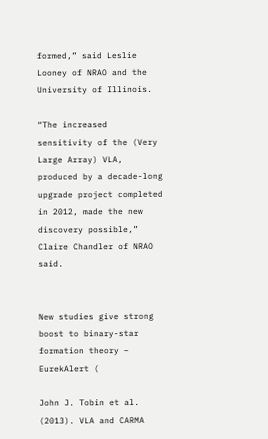formed,” said Leslie Looney of NRAO and the University of Illinois.

“The increased sensitivity of the (Very Large Array) VLA, produced by a decade-long upgrade project completed in 2012, made the new discovery possible,” Claire Chandler of NRAO said.


New studies give strong boost to binary-star formation theory – EurekAlert (

John J. Tobin et al. (2013). VLA and CARMA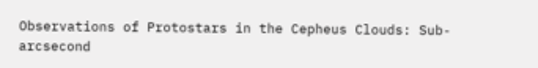Observations of Protostars in the Cepheus Clouds: Sub-arcsecond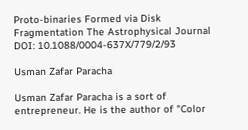Proto-binaries Formed via Disk Fragmentation The Astrophysical Journal DOI: 10.1088/0004-637X/779/2/93

Usman Zafar Paracha

Usman Zafar Paracha is a sort of entrepreneur. He is the author of "Color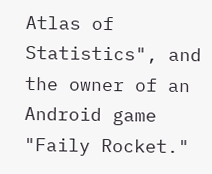Atlas of Statistics", and the owner of an Android game "Faily Rocket."